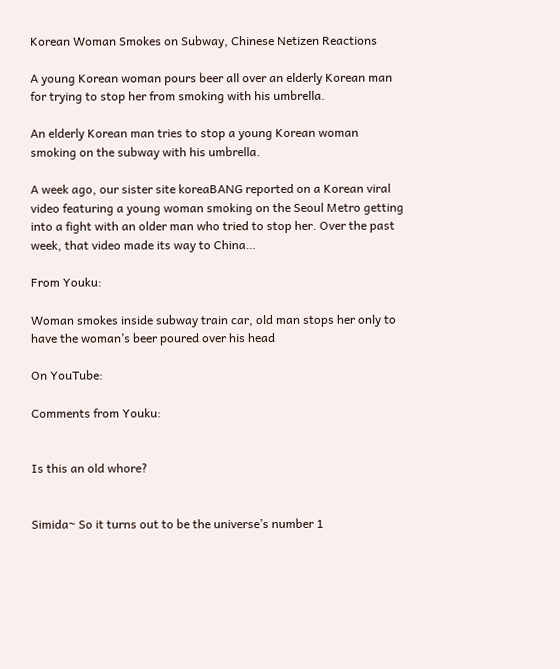Korean Woman Smokes on Subway, Chinese Netizen Reactions

A young Korean woman pours beer all over an elderly Korean man for trying to stop her from smoking with his umbrella.

An elderly Korean man tries to stop a young Korean woman smoking on the subway with his umbrella.

A week ago, our sister site koreaBANG reported on a Korean viral video featuring a young woman smoking on the Seoul Metro getting into a fight with an older man who tried to stop her. Over the past week, that video made its way to China…

From Youku:

Woman smokes inside subway train car, old man stops her only to have the woman’s beer poured over his head

On YouTube:

Comments from Youku:


Is this an old whore?


Simida~ So it turns out to be the universe’s number 1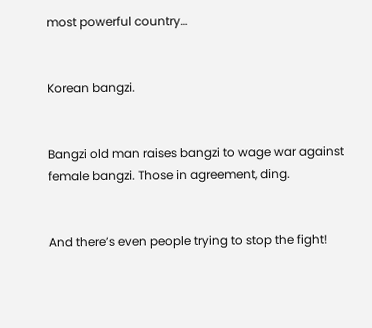most powerful country…


Korean bangzi.


Bangzi old man raises bangzi to wage war against female bangzi. Those in agreement, ding.


And there’s even people trying to stop the fight!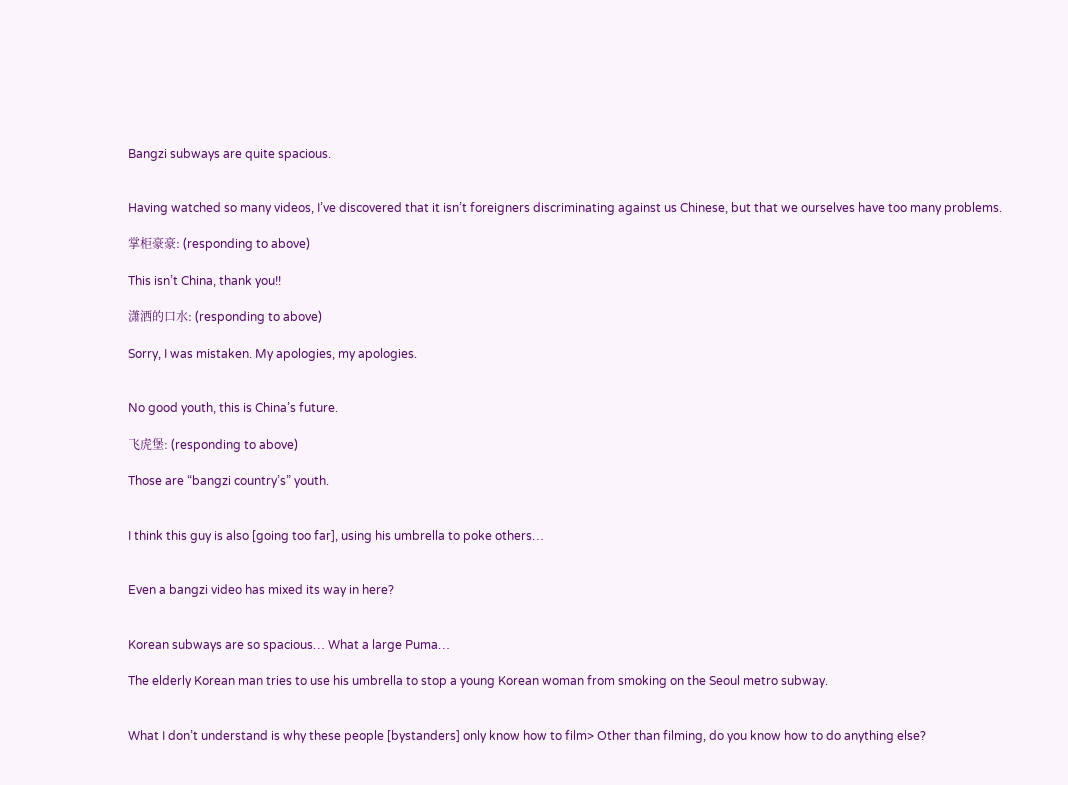Bangzi subways are quite spacious.


Having watched so many videos, I’ve discovered that it isn’t foreigners discriminating against us Chinese, but that we ourselves have too many problems.

掌柜豪豪: (responding to above)

This isn’t China, thank you!!

潇洒的口水: (responding to above)

Sorry, I was mistaken. My apologies, my apologies.


No good youth, this is China’s future.

飞虎堡: (responding to above)

Those are “bangzi country’s” youth.


I think this guy is also [going too far], using his umbrella to poke others…


Even a bangzi video has mixed its way in here?


Korean subways are so spacious… What a large Puma…

The elderly Korean man tries to use his umbrella to stop a young Korean woman from smoking on the Seoul metro subway.


What I don’t understand is why these people [bystanders] only know how to film> Other than filming, do you know how to do anything else?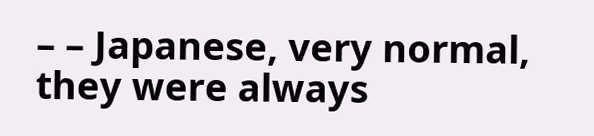– – Japanese, very normal, they were always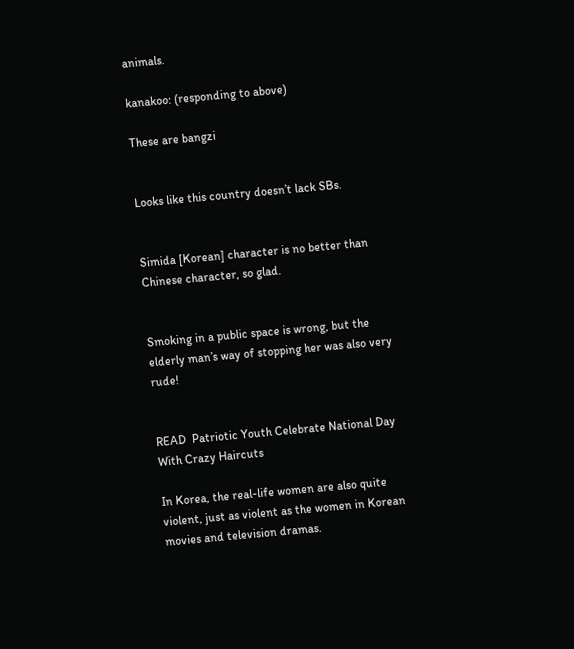animals.

kanakoo: (responding to above)

These are bangzi


Looks like this country doesn’t lack SBs.


Simida [Korean] character is no better than Chinese character, so glad.


Smoking in a public space is wrong, but the elderly man’s way of stopping her was also very rude!


READ  Patriotic Youth Celebrate National Day With Crazy Haircuts

In Korea, the real-life women are also quite violent, just as violent as the women in Korean movies and television dramas.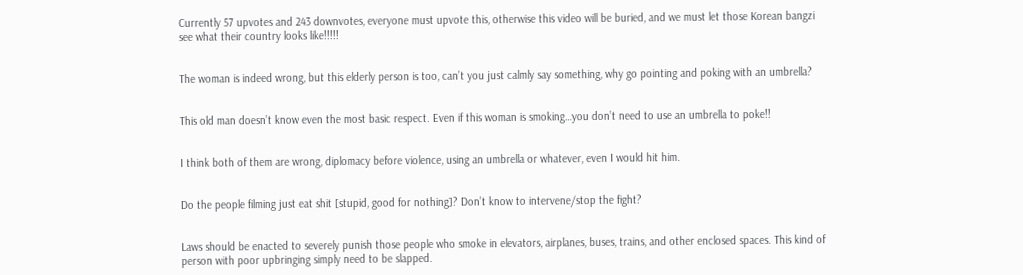Currently 57 upvotes and 243 downvotes, everyone must upvote this, otherwise this video will be buried, and we must let those Korean bangzi see what their country looks like!!!!!


The woman is indeed wrong, but this elderly person is too, can’t you just calmly say something, why go pointing and poking with an umbrella?


This old man doesn’t know even the most basic respect. Even if this woman is smoking…you don’t need to use an umbrella to poke!!


I think both of them are wrong, diplomacy before violence, using an umbrella or whatever, even I would hit him.


Do the people filming just eat shit [stupid, good for nothing]? Don’t know to intervene/stop the fight?


Laws should be enacted to severely punish those people who smoke in elevators, airplanes, buses, trains, and other enclosed spaces. This kind of person with poor upbringing simply need to be slapped.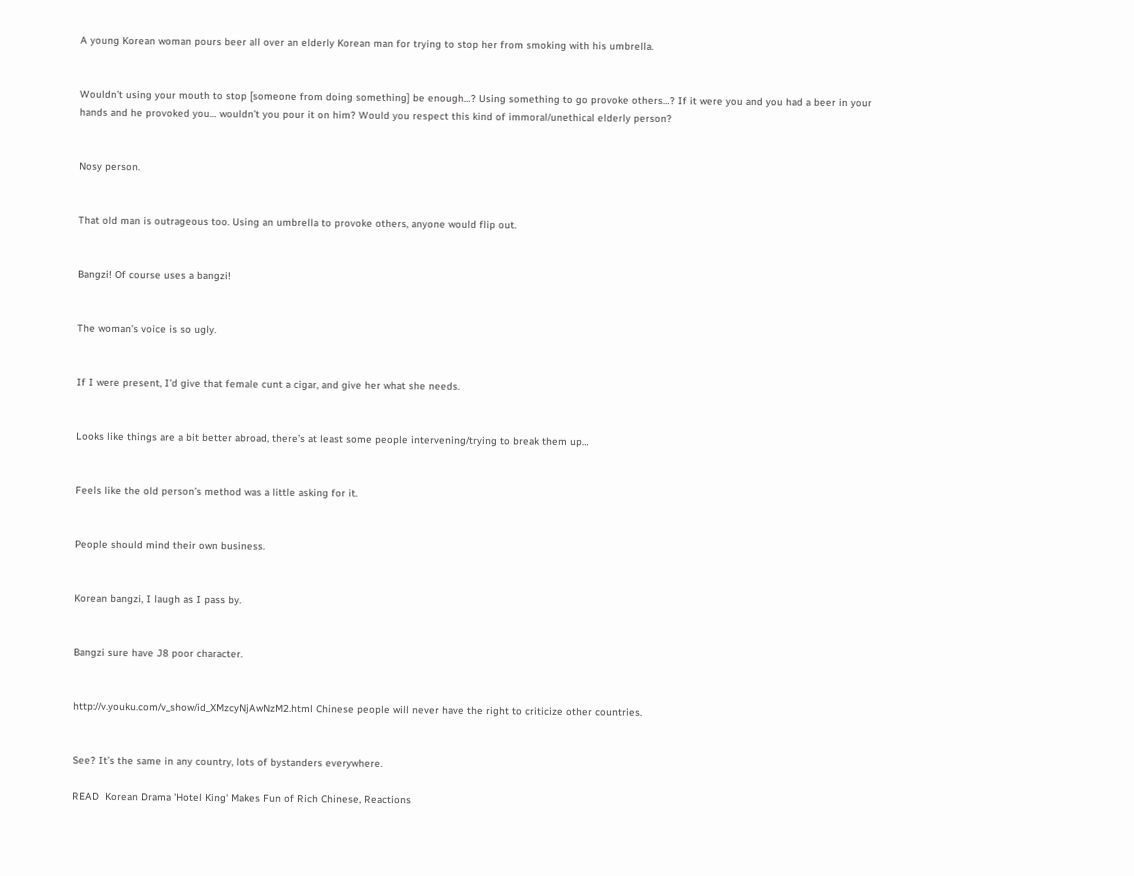A young Korean woman pours beer all over an elderly Korean man for trying to stop her from smoking with his umbrella.


Wouldn’t using your mouth to stop [someone from doing something] be enough…? Using something to go provoke others…? If it were you and you had a beer in your hands and he provoked you… wouldn’t you pour it on him? Would you respect this kind of immoral/unethical elderly person?


Nosy person.


That old man is outrageous too. Using an umbrella to provoke others, anyone would flip out.


Bangzi! Of course uses a bangzi!


The woman’s voice is so ugly.


If I were present, I’d give that female cunt a cigar, and give her what she needs.


Looks like things are a bit better abroad, there’s at least some people intervening/trying to break them up…


Feels like the old person’s method was a little asking for it.


People should mind their own business.


Korean bangzi, I laugh as I pass by.


Bangzi sure have J8 poor character.


http://v.youku.com/v_show/id_XMzcyNjAwNzM2.html Chinese people will never have the right to criticize other countries.


See? It’s the same in any country, lots of bystanders everywhere.

READ  Korean Drama 'Hotel King' Makes Fun of Rich Chinese, Reactions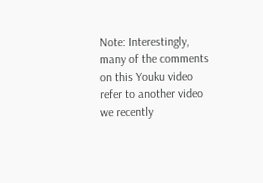Note: Interestingly, many of the comments on this Youku video refer to another video we recently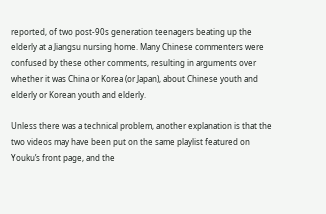reported, of two post-90s generation teenagers beating up the elderly at a Jiangsu nursing home. Many Chinese commenters were confused by these other comments, resulting in arguments over whether it was China or Korea (or Japan), about Chinese youth and elderly or Korean youth and elderly.

Unless there was a technical problem, another explanation is that the two videos may have been put on the same playlist featured on Youku’s front page, and the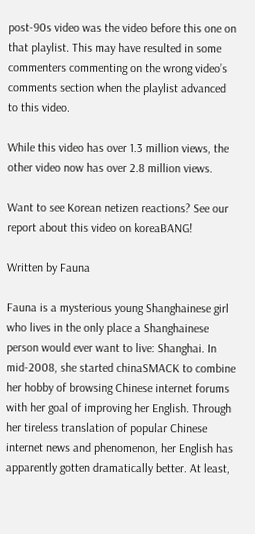post-90s video was the video before this one on that playlist. This may have resulted in some commenters commenting on the wrong video’s comments section when the playlist advanced to this video.

While this video has over 1.3 million views, the other video now has over 2.8 million views.

Want to see Korean netizen reactions? See our report about this video on koreaBANG!

Written by Fauna

Fauna is a mysterious young Shanghainese girl who lives in the only place a Shanghainese person would ever want to live: Shanghai. In mid-2008, she started chinaSMACK to combine her hobby of browsing Chinese internet forums with her goal of improving her English. Through her tireless translation of popular Chinese internet news and phenomenon, her English has apparently gotten dramatically better. At least,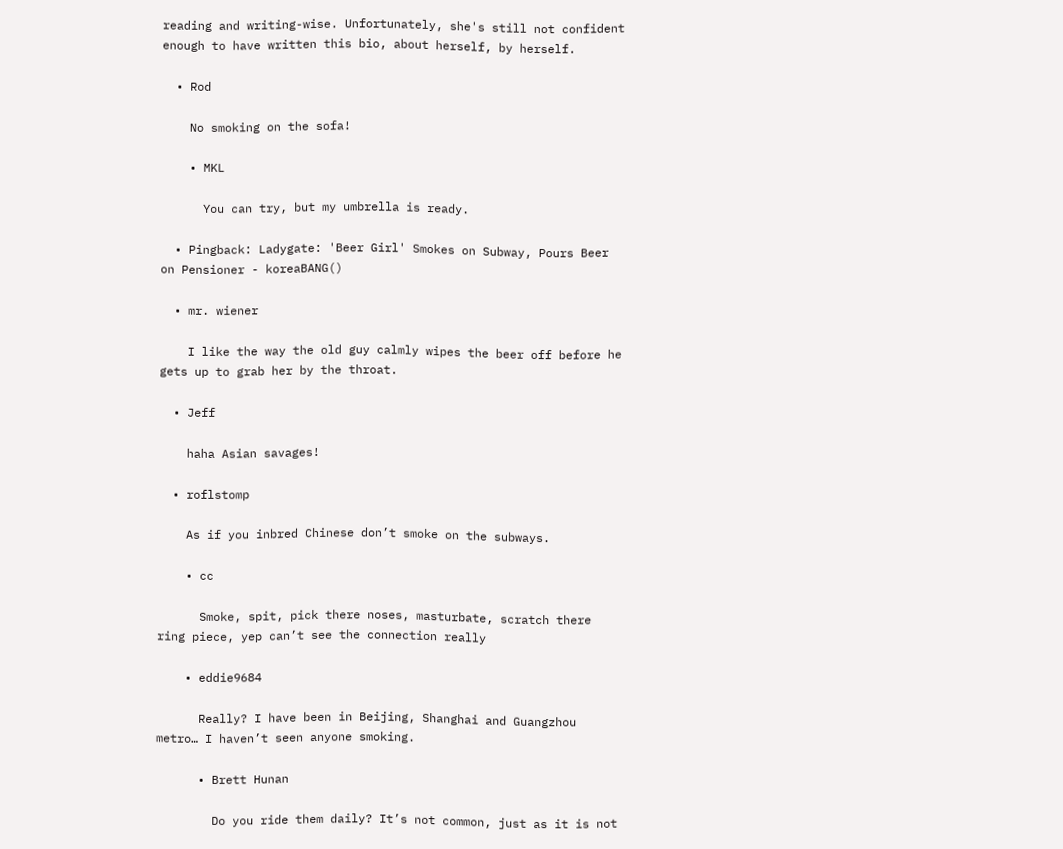reading and writing-wise. Unfortunately, she's still not confident enough to have written this bio, about herself, by herself.

  • Rod

    No smoking on the sofa!

    • MKL

      You can try, but my umbrella is ready.

  • Pingback: Ladygate: 'Beer Girl' Smokes on Subway, Pours Beer on Pensioner - koreaBANG()

  • mr. wiener

    I like the way the old guy calmly wipes the beer off before he gets up to grab her by the throat.

  • Jeff

    haha Asian savages!

  • roflstomp

    As if you inbred Chinese don’t smoke on the subways.

    • cc

      Smoke, spit, pick there noses, masturbate, scratch there ring piece, yep can’t see the connection really

    • eddie9684

      Really? I have been in Beijing, Shanghai and Guangzhou metro… I haven’t seen anyone smoking.

      • Brett Hunan

        Do you ride them daily? It’s not common, just as it is not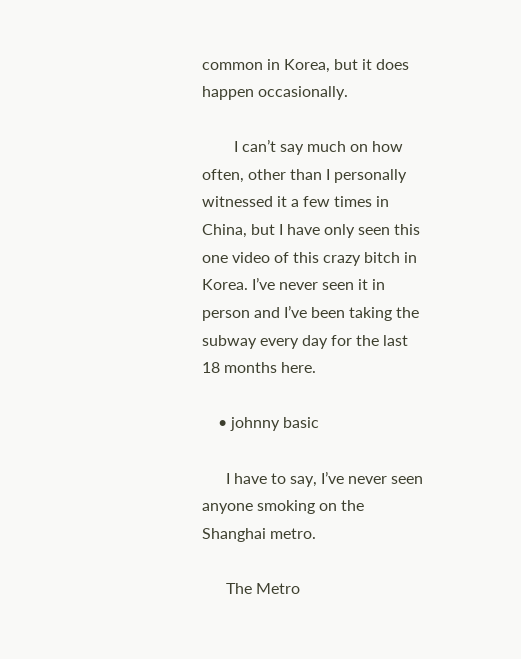common in Korea, but it does happen occasionally.

        I can’t say much on how often, other than I personally witnessed it a few times in China, but I have only seen this one video of this crazy bitch in Korea. I’ve never seen it in person and I’ve been taking the subway every day for the last 18 months here.

    • johnny basic

      I have to say, I’ve never seen anyone smoking on the Shanghai metro.

      The Metro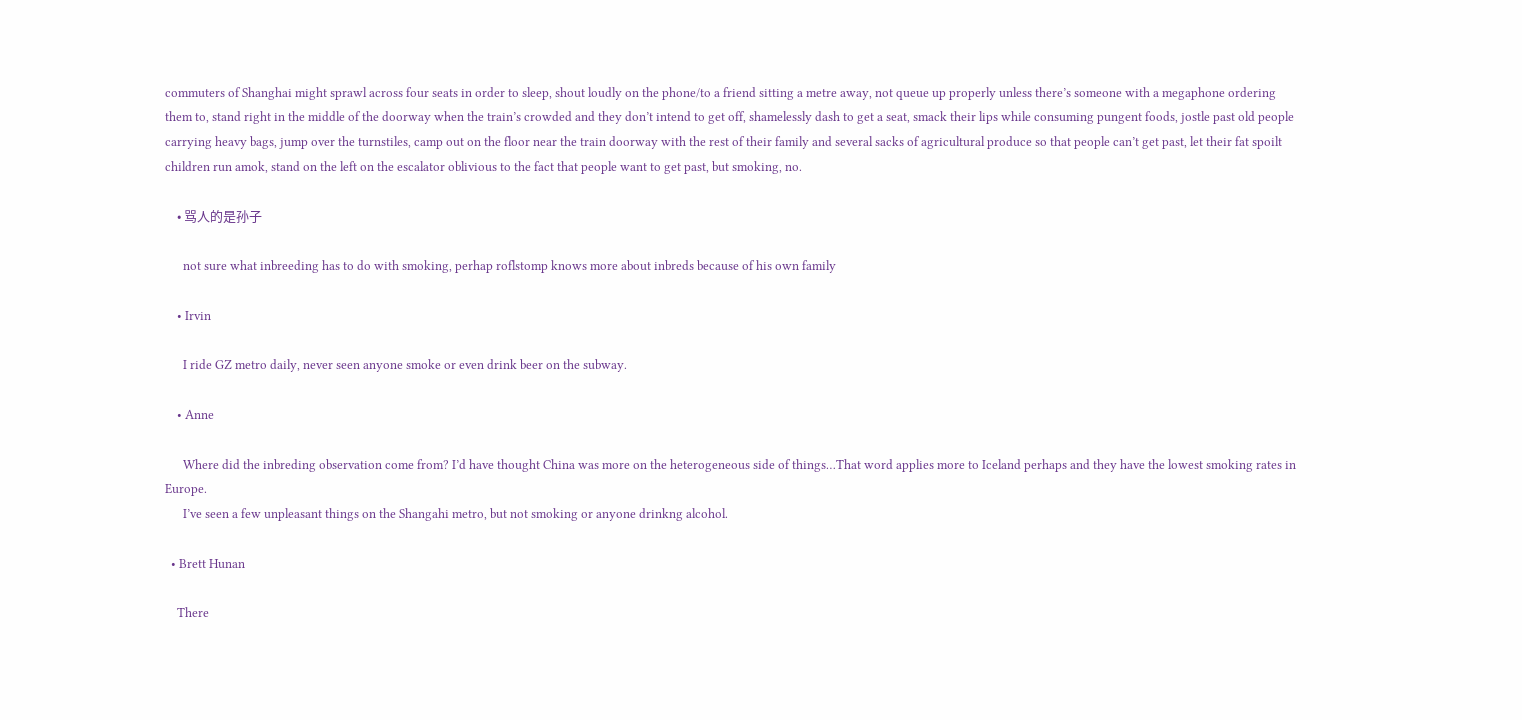commuters of Shanghai might sprawl across four seats in order to sleep, shout loudly on the phone/to a friend sitting a metre away, not queue up properly unless there’s someone with a megaphone ordering them to, stand right in the middle of the doorway when the train’s crowded and they don’t intend to get off, shamelessly dash to get a seat, smack their lips while consuming pungent foods, jostle past old people carrying heavy bags, jump over the turnstiles, camp out on the floor near the train doorway with the rest of their family and several sacks of agricultural produce so that people can’t get past, let their fat spoilt children run amok, stand on the left on the escalator oblivious to the fact that people want to get past, but smoking, no.

    • 骂人的是孙子

      not sure what inbreeding has to do with smoking, perhap roflstomp knows more about inbreds because of his own family

    • Irvin

      I ride GZ metro daily, never seen anyone smoke or even drink beer on the subway.

    • Anne

      Where did the inbreding observation come from? I’d have thought China was more on the heterogeneous side of things…That word applies more to Iceland perhaps and they have the lowest smoking rates in Europe.
      I’ve seen a few unpleasant things on the Shangahi metro, but not smoking or anyone drinkng alcohol.

  • Brett Hunan

    There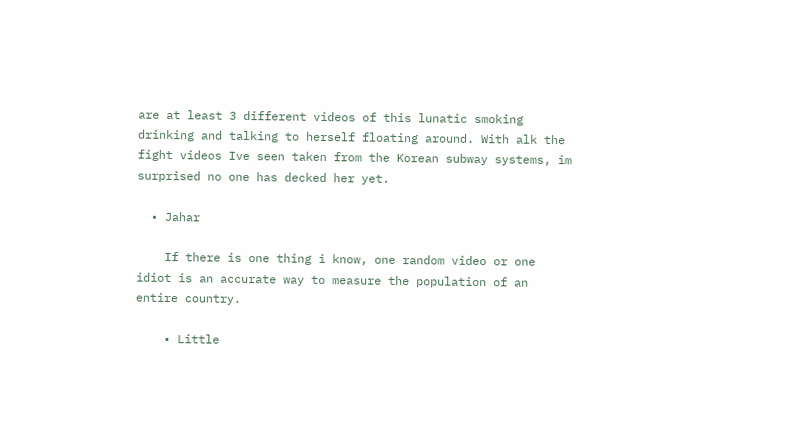are at least 3 different videos of this lunatic smoking drinking and talking to herself floating around. With alk the fight videos Ive seen taken from the Korean subway systems, im surprised no one has decked her yet.

  • Jahar

    If there is one thing i know, one random video or one idiot is an accurate way to measure the population of an entire country.

    • Little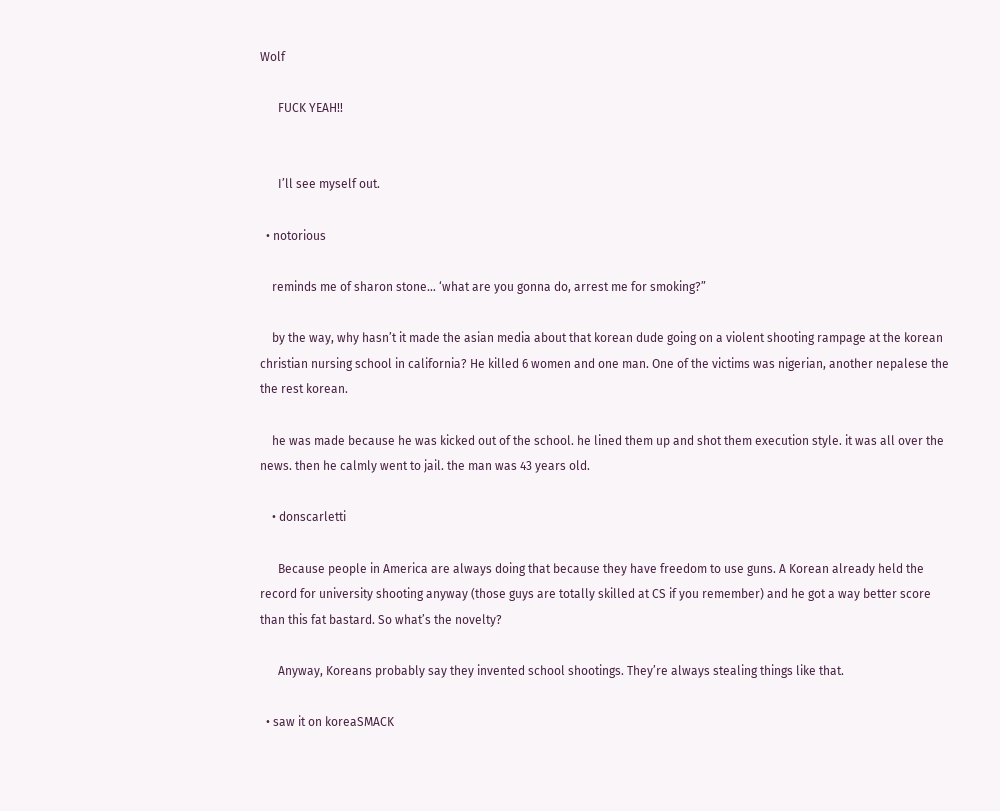Wolf

      FUCK YEAH!!


      I’ll see myself out.

  • notorious

    reminds me of sharon stone… ‘what are you gonna do, arrest me for smoking?”

    by the way, why hasn’t it made the asian media about that korean dude going on a violent shooting rampage at the korean christian nursing school in california? He killed 6 women and one man. One of the victims was nigerian, another nepalese the the rest korean.

    he was made because he was kicked out of the school. he lined them up and shot them execution style. it was all over the news. then he calmly went to jail. the man was 43 years old.

    • donscarletti

      Because people in America are always doing that because they have freedom to use guns. A Korean already held the record for university shooting anyway (those guys are totally skilled at CS if you remember) and he got a way better score than this fat bastard. So what’s the novelty?

      Anyway, Koreans probably say they invented school shootings. They’re always stealing things like that.

  • saw it on koreaSMACK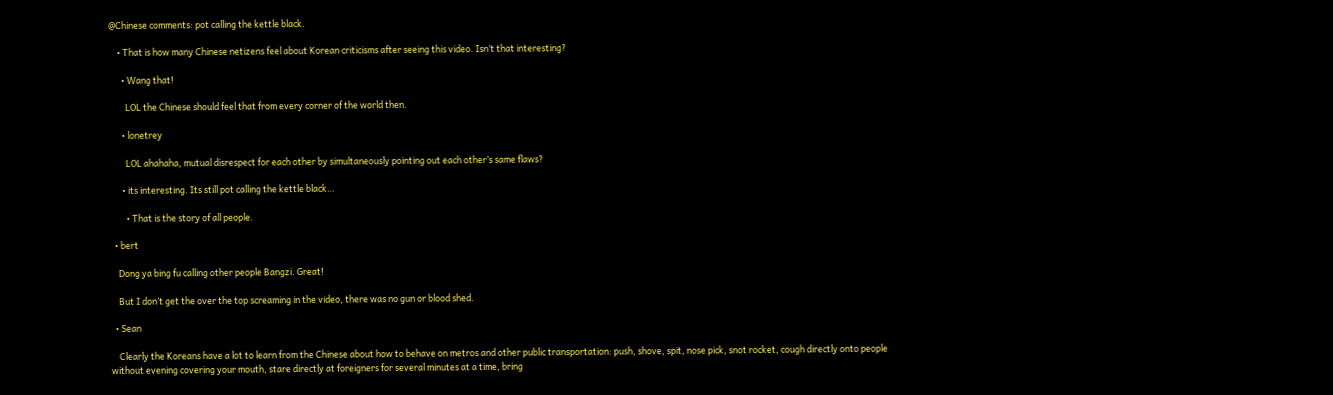@Chinese comments: pot calling the kettle black.

    • That is how many Chinese netizens feel about Korean criticisms after seeing this video. Isn’t that interesting?

      • Wang that!

        LOL the Chinese should feel that from every corner of the world then.

      • lonetrey

        LOL ahahaha, mutual disrespect for each other by simultaneously pointing out each other’s same flaws?

      • its interesting. Its still pot calling the kettle black…

        • That is the story of all people.

  • bert

    Dong ya bing fu calling other people Bangzi. Great!

    But I don’t get the over the top screaming in the video, there was no gun or blood shed.

  • Sean

    Clearly the Koreans have a lot to learn from the Chinese about how to behave on metros and other public transportation: push, shove, spit, nose pick, snot rocket, cough directly onto people without evening covering your mouth, stare directly at foreigners for several minutes at a time, bring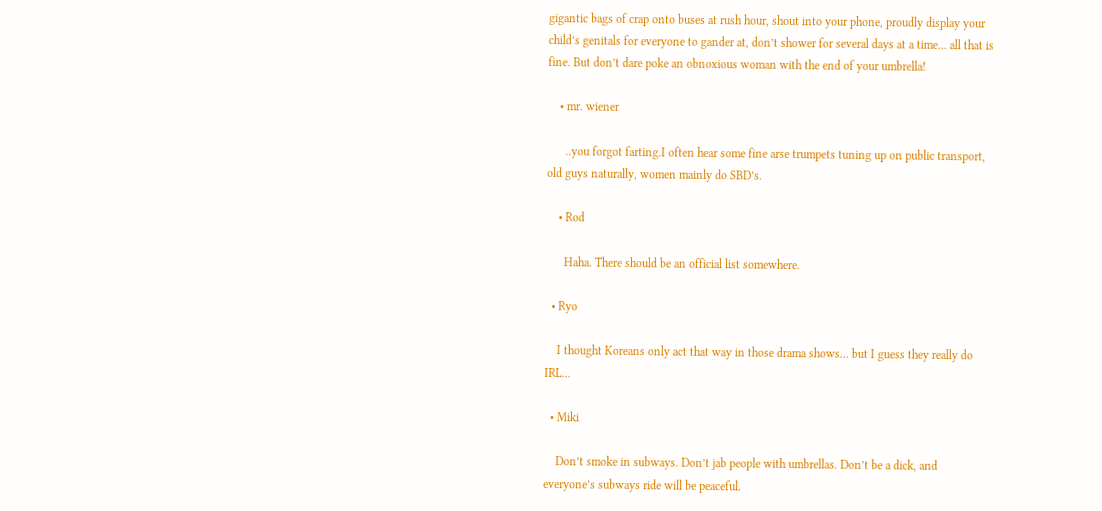gigantic bags of crap onto buses at rush hour, shout into your phone, proudly display your child’s genitals for everyone to gander at, don’t shower for several days at a time… all that is fine. But don’t dare poke an obnoxious woman with the end of your umbrella!

    • mr. wiener

      ..you forgot farting.I often hear some fine arse trumpets tuning up on public transport, old guys naturally, women mainly do SBD’s.

    • Rod

      Haha. There should be an official list somewhere.

  • Ryo

    I thought Koreans only act that way in those drama shows… but I guess they really do IRL…

  • Miki

    Don’t smoke in subways. Don’t jab people with umbrellas. Don’t be a dick, and everyone’s subways ride will be peaceful.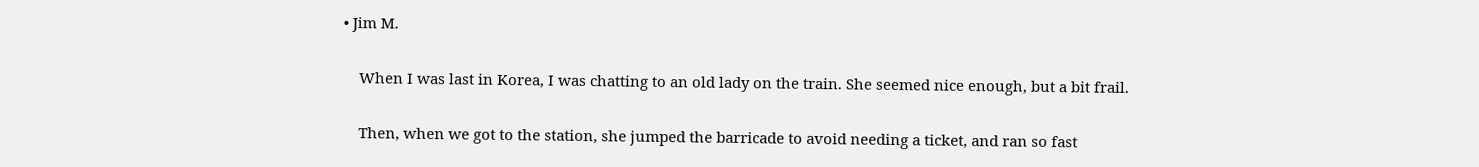• Jim M.

    When I was last in Korea, I was chatting to an old lady on the train. She seemed nice enough, but a bit frail.

    Then, when we got to the station, she jumped the barricade to avoid needing a ticket, and ran so fast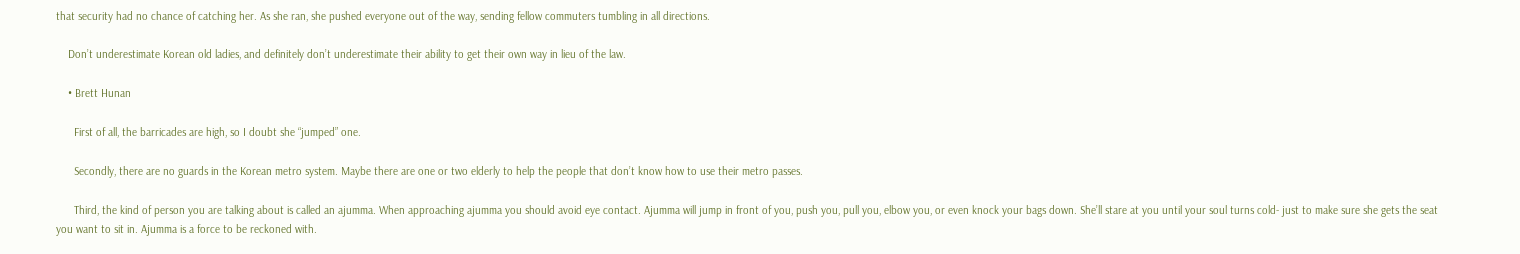that security had no chance of catching her. As she ran, she pushed everyone out of the way, sending fellow commuters tumbling in all directions.

    Don’t underestimate Korean old ladies, and definitely don’t underestimate their ability to get their own way in lieu of the law.

    • Brett Hunan

      First of all, the barricades are high, so I doubt she “jumped” one.

      Secondly, there are no guards in the Korean metro system. Maybe there are one or two elderly to help the people that don’t know how to use their metro passes.

      Third, the kind of person you are talking about is called an ajumma. When approaching ajumma you should avoid eye contact. Ajumma will jump in front of you, push you, pull you, elbow you, or even knock your bags down. She’ll stare at you until your soul turns cold- just to make sure she gets the seat you want to sit in. Ajumma is a force to be reckoned with.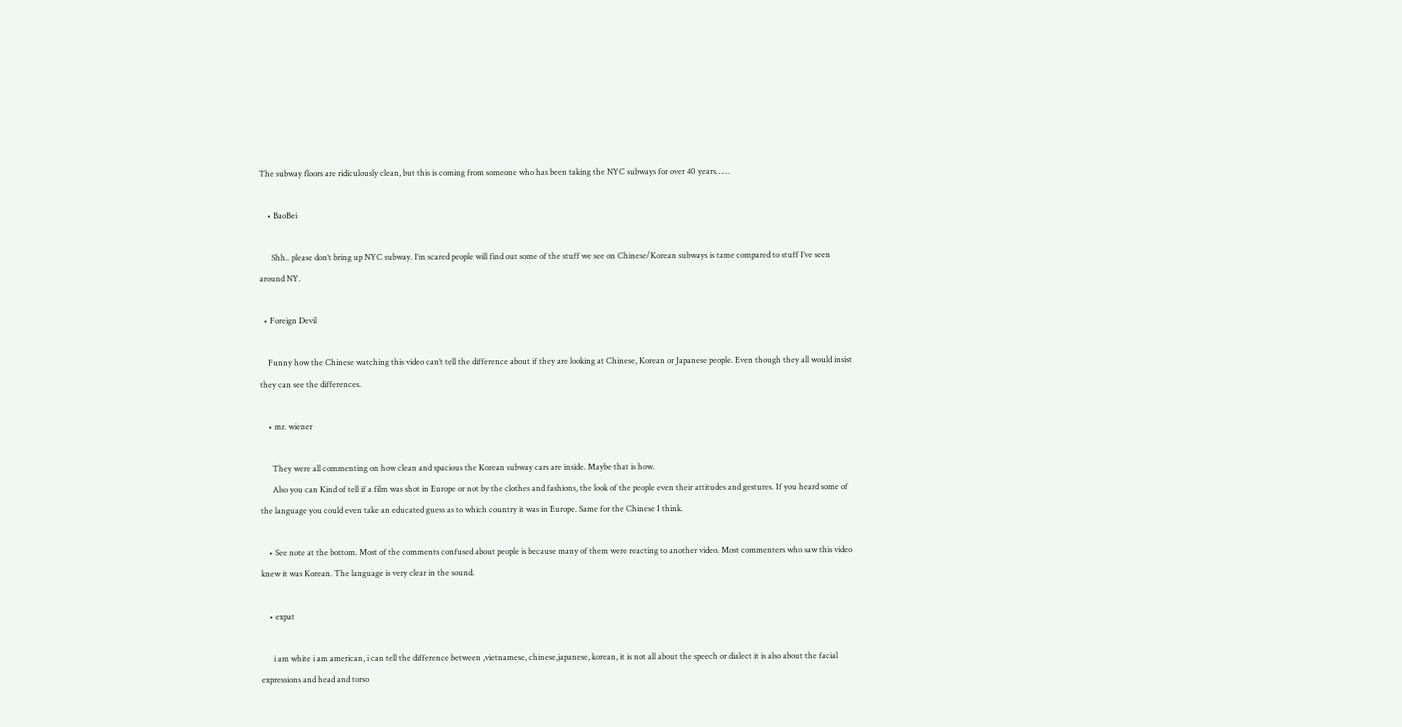The subway floors are ridiculously clean, but this is coming from someone who has been taking the NYC subways for over 40 years……

    • BaoBei

      Shh.. please don’t bring up NYC subway. I’m scared people will find out some of the stuff we see on Chinese/Korean subways is tame compared to stuff I’ve seen around NY.

  • Foreign Devil

    Funny how the Chinese watching this video can’t tell the difference about if they are looking at Chinese, Korean or Japanese people. Even though they all would insist they can see the differences.

    • mr. wiener

      They were all commenting on how clean and spacious the Korean subway cars are inside. Maybe that is how.
      Also you can Kind of tell if a film was shot in Europe or not by the clothes and fashions, the look of the people even their attitudes and gestures. If you heard some of the language you could even take an educated guess as to which country it was in Europe. Same for the Chinese I think.

    • See note at the bottom. Most of the comments confused about people is because many of them were reacting to another video. Most commenters who saw this video knew it was Korean. The language is very clear in the sound.

    • expat

      i am white i am american, i can tell the difference between ,vietnamese, chinese,japanese, korean, it is not all about the speech or dialect it is also about the facial expressions and head and torso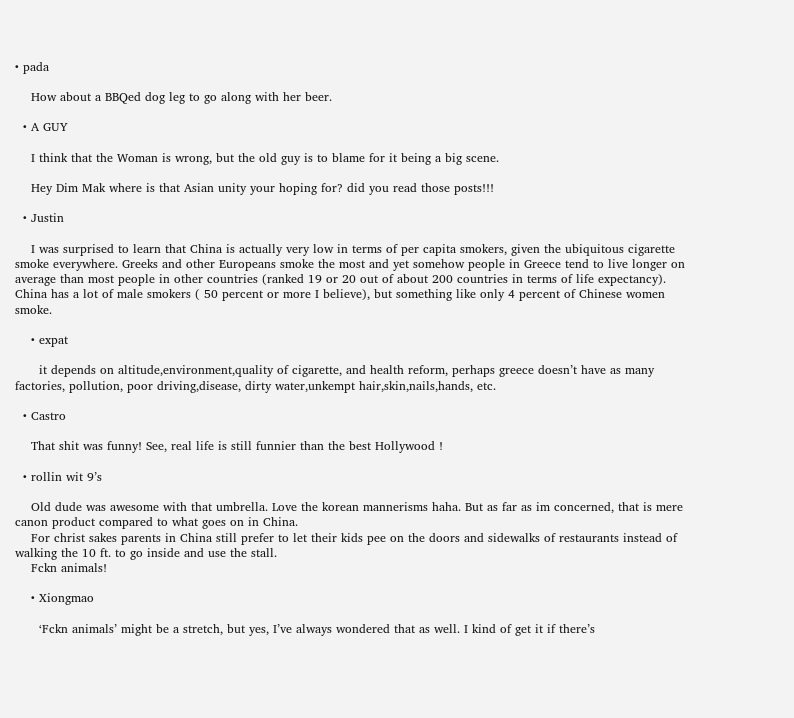• pada

    How about a BBQed dog leg to go along with her beer.

  • A GUY

    I think that the Woman is wrong, but the old guy is to blame for it being a big scene.

    Hey Dim Mak where is that Asian unity your hoping for? did you read those posts!!!

  • Justin

    I was surprised to learn that China is actually very low in terms of per capita smokers, given the ubiquitous cigarette smoke everywhere. Greeks and other Europeans smoke the most and yet somehow people in Greece tend to live longer on average than most people in other countries (ranked 19 or 20 out of about 200 countries in terms of life expectancy). China has a lot of male smokers ( 50 percent or more I believe), but something like only 4 percent of Chinese women smoke.

    • expat

      it depends on altitude,environment,quality of cigarette, and health reform, perhaps greece doesn’t have as many factories, pollution, poor driving,disease, dirty water,unkempt hair,skin,nails,hands, etc.

  • Castro

    That shit was funny! See, real life is still funnier than the best Hollywood !

  • rollin wit 9’s

    Old dude was awesome with that umbrella. Love the korean mannerisms haha. But as far as im concerned, that is mere canon product compared to what goes on in China.
    For christ sakes parents in China still prefer to let their kids pee on the doors and sidewalks of restaurants instead of walking the 10 ft. to go inside and use the stall.
    Fckn animals!

    • Xiongmao

      ‘Fckn animals’ might be a stretch, but yes, I’ve always wondered that as well. I kind of get it if there’s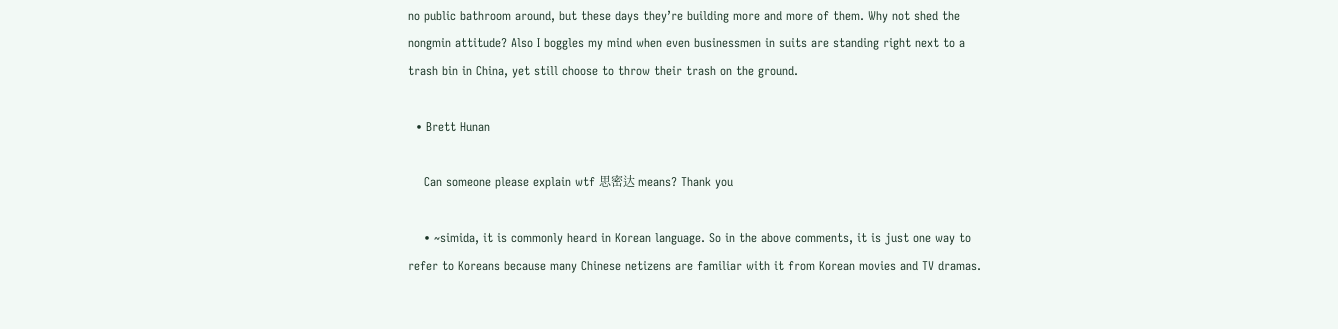no public bathroom around, but these days they’re building more and more of them. Why not shed the nongmin attitude? Also I boggles my mind when even businessmen in suits are standing right next to a trash bin in China, yet still choose to throw their trash on the ground.

  • Brett Hunan

    Can someone please explain wtf 思密达 means? Thank you

    • ~simida, it is commonly heard in Korean language. So in the above comments, it is just one way to refer to Koreans because many Chinese netizens are familiar with it from Korean movies and TV dramas.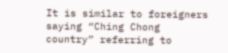It is similar to foreigners saying “Ching Chong country” referring to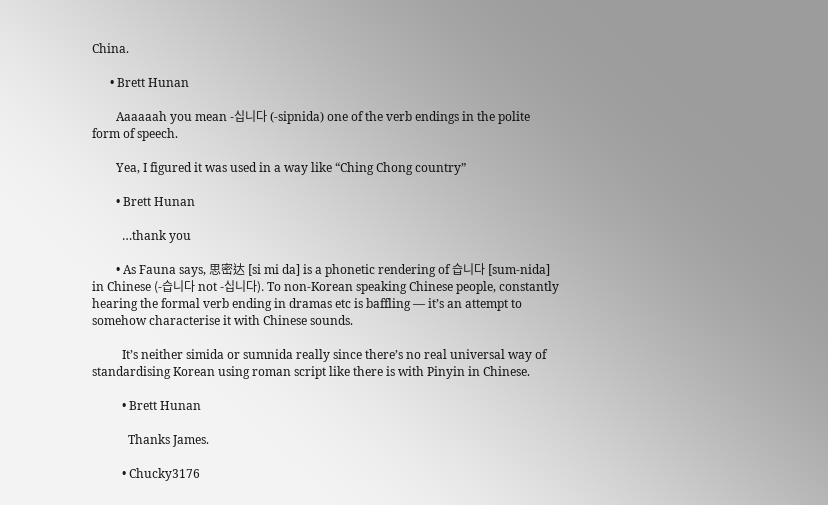China.

      • Brett Hunan

        Aaaaaah you mean -십니다 (-sipnida) one of the verb endings in the polite form of speech.

        Yea, I figured it was used in a way like “Ching Chong country”

        • Brett Hunan

          …thank you

        • As Fauna says, 思密达 [si mi da] is a phonetic rendering of 습니다 [sum-nida] in Chinese (-습니다 not -십니다). To non-Korean speaking Chinese people, constantly hearing the formal verb ending in dramas etc is baffling — it’s an attempt to somehow characterise it with Chinese sounds.

          It’s neither simida or sumnida really since there’s no real universal way of standardising Korean using roman script like there is with Pinyin in Chinese.

          • Brett Hunan

            Thanks James.

          • Chucky3176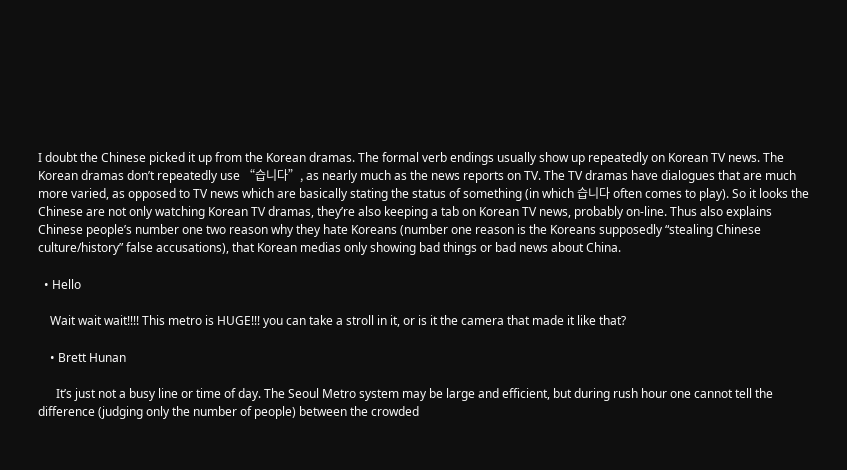I doubt the Chinese picked it up from the Korean dramas. The formal verb endings usually show up repeatedly on Korean TV news. The Korean dramas don’t repeatedly use “습니다”, as nearly much as the news reports on TV. The TV dramas have dialogues that are much more varied, as opposed to TV news which are basically stating the status of something (in which 습니다 often comes to play). So it looks the Chinese are not only watching Korean TV dramas, they’re also keeping a tab on Korean TV news, probably on-line. Thus also explains Chinese people’s number one two reason why they hate Koreans (number one reason is the Koreans supposedly “stealing Chinese culture/history” false accusations), that Korean medias only showing bad things or bad news about China.

  • Hello

    Wait wait wait!!!! This metro is HUGE!!! you can take a stroll in it, or is it the camera that made it like that?

    • Brett Hunan

      It’s just not a busy line or time of day. The Seoul Metro system may be large and efficient, but during rush hour one cannot tell the difference (judging only the number of people) between the crowded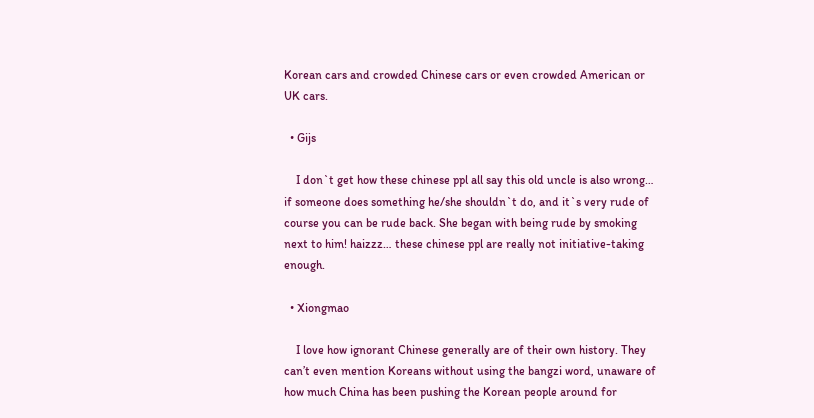Korean cars and crowded Chinese cars or even crowded American or UK cars.

  • Gijs

    I don`t get how these chinese ppl all say this old uncle is also wrong… if someone does something he/she shouldn`t do, and it`s very rude of course you can be rude back. She began with being rude by smoking next to him! haizzz… these chinese ppl are really not initiative-taking enough.

  • Xiongmao

    I love how ignorant Chinese generally are of their own history. They can’t even mention Koreans without using the bangzi word, unaware of how much China has been pushing the Korean people around for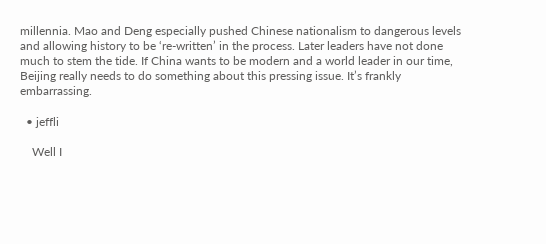millennia. Mao and Deng especially pushed Chinese nationalism to dangerous levels and allowing history to be ‘re-written’ in the process. Later leaders have not done much to stem the tide. If China wants to be modern and a world leader in our time, Beijing really needs to do something about this pressing issue. It’s frankly embarrassing.

  • jeffli

    Well I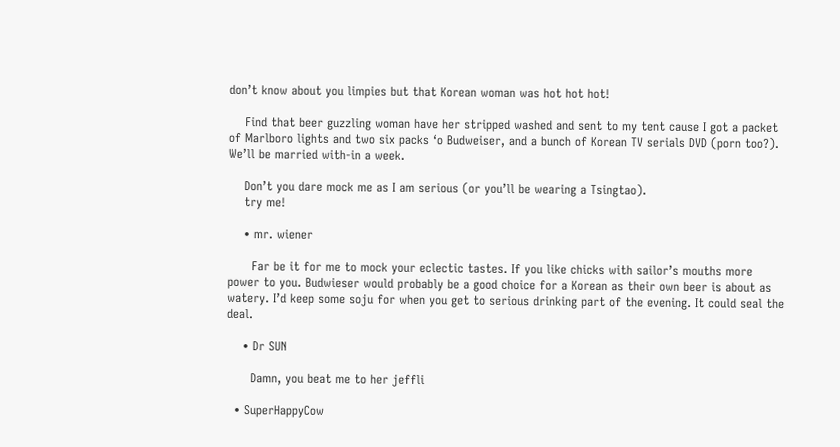don’t know about you limpies but that Korean woman was hot hot hot!

    Find that beer guzzling woman have her stripped washed and sent to my tent cause I got a packet of Marlboro lights and two six packs ‘o Budweiser, and a bunch of Korean TV serials DVD (porn too?). We’ll be married with-in a week.

    Don’t you dare mock me as I am serious (or you’ll be wearing a Tsingtao).
    try me!

    • mr. wiener

      Far be it for me to mock your eclectic tastes. If you like chicks with sailor’s mouths more power to you. Budwieser would probably be a good choice for a Korean as their own beer is about as watery. I’d keep some soju for when you get to serious drinking part of the evening. It could seal the deal.

    • Dr SUN

      Damn, you beat me to her jeffli

  • SuperHappyCow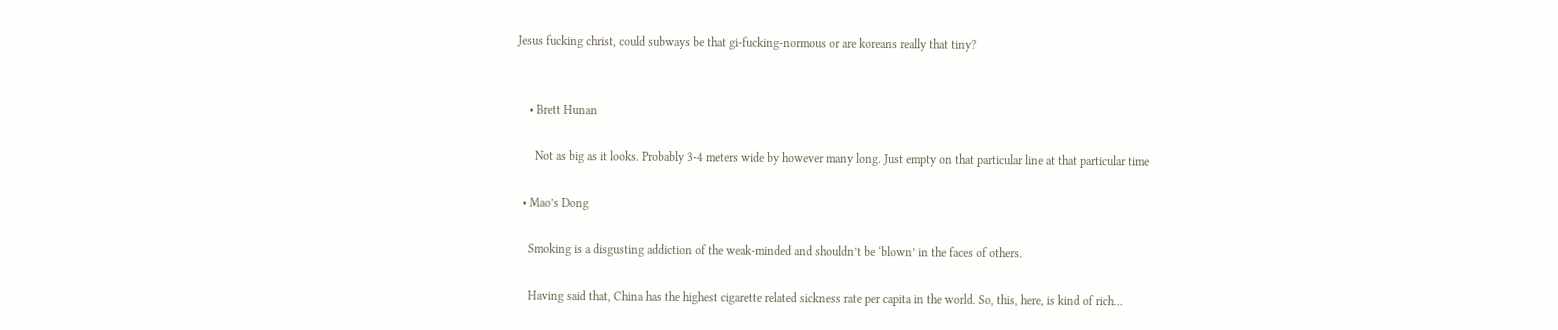Jesus fucking christ, could subways be that gi-fucking-normous or are koreans really that tiny?


    • Brett Hunan

      Not as big as it looks. Probably 3-4 meters wide by however many long. Just empty on that particular line at that particular time

  • Mao’s Dong

    Smoking is a disgusting addiction of the weak-minded and shouldn’t be ‘blown’ in the faces of others.

    Having said that, China has the highest cigarette related sickness rate per capita in the world. So, this, here, is kind of rich…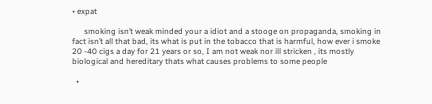• expat

      smoking isn’t weak minded your a idiot and a stooge on propaganda, smoking in fact isn’t all that bad, its what is put in the tobacco that is harmful, how ever i smoke 20 -40 cigs a day for 21 years or so, I am not weak nor ill stricken , its mostly biological and hereditary thats what causes problems to some people

  •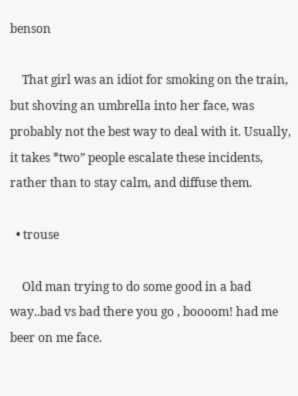benson

    That girl was an idiot for smoking on the train, but shoving an umbrella into her face, was probably not the best way to deal with it. Usually, it takes *two” people escalate these incidents, rather than to stay calm, and diffuse them.

  • trouse

    Old man trying to do some good in a bad way..bad vs bad there you go , boooom! had me beer on me face.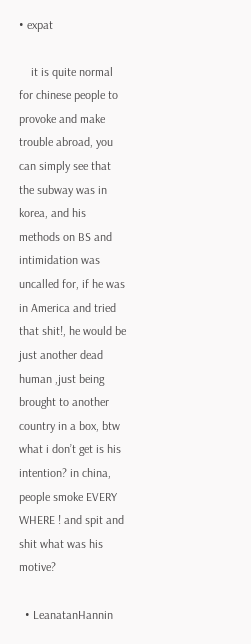• expat

    it is quite normal for chinese people to provoke and make trouble abroad, you can simply see that the subway was in korea, and his methods on BS and intimidation was uncalled for, if he was in America and tried that shit!, he would be just another dead human ,just being brought to another country in a box, btw what i don’t get is his intention? in china, people smoke EVERY WHERE ! and spit and shit what was his motive?

  • LeanatanHannin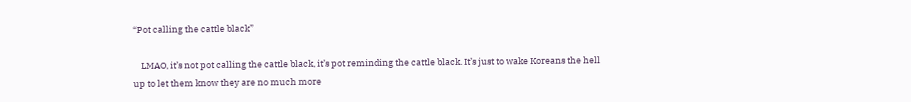“Pot calling the cattle black”

    LMAO, it’s not pot calling the cattle black, it’s pot reminding the cattle black. It’s just to wake Koreans the hell up to let them know they are no much more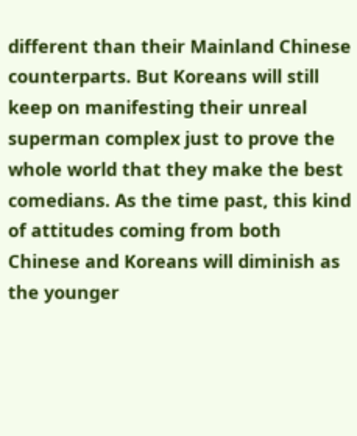different than their Mainland Chinese counterparts. But Koreans will still keep on manifesting their unreal superman complex just to prove the whole world that they make the best comedians. As the time past, this kind of attitudes coming from both Chinese and Koreans will diminish as the younger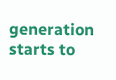generation starts to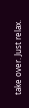take over. Just relax.